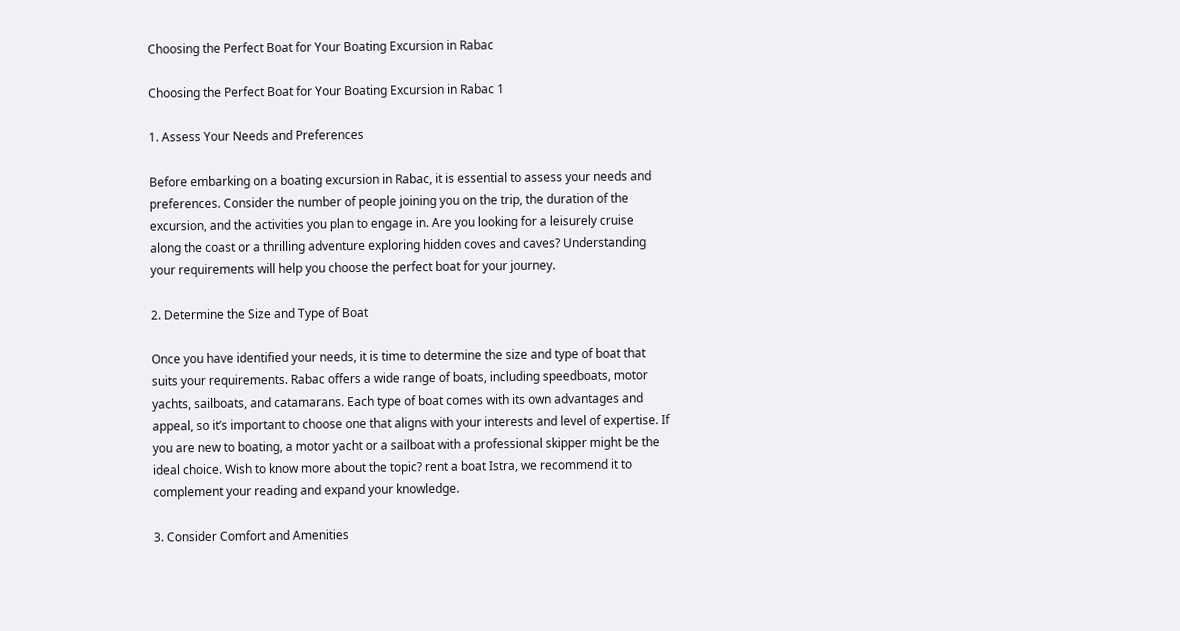Choosing the Perfect Boat for Your Boating Excursion in Rabac

Choosing the Perfect Boat for Your Boating Excursion in Rabac 1

1. Assess Your Needs and Preferences

Before embarking on a boating excursion in Rabac, it is essential to assess your needs and preferences. Consider the number of people joining you on the trip, the duration of the excursion, and the activities you plan to engage in. Are you looking for a leisurely cruise along the coast or a thrilling adventure exploring hidden coves and caves? Understanding your requirements will help you choose the perfect boat for your journey.

2. Determine the Size and Type of Boat

Once you have identified your needs, it is time to determine the size and type of boat that suits your requirements. Rabac offers a wide range of boats, including speedboats, motor yachts, sailboats, and catamarans. Each type of boat comes with its own advantages and appeal, so it’s important to choose one that aligns with your interests and level of expertise. If you are new to boating, a motor yacht or a sailboat with a professional skipper might be the ideal choice. Wish to know more about the topic? rent a boat Istra, we recommend it to complement your reading and expand your knowledge.

3. Consider Comfort and Amenities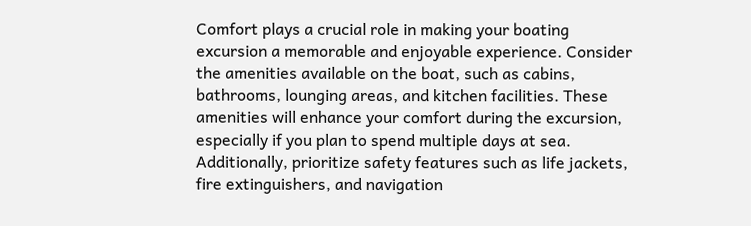Comfort plays a crucial role in making your boating excursion a memorable and enjoyable experience. Consider the amenities available on the boat, such as cabins, bathrooms, lounging areas, and kitchen facilities. These amenities will enhance your comfort during the excursion, especially if you plan to spend multiple days at sea. Additionally, prioritize safety features such as life jackets, fire extinguishers, and navigation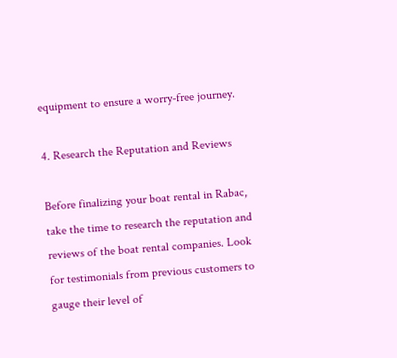equipment to ensure a worry-free journey.

4. Research the Reputation and Reviews

Before finalizing your boat rental in Rabac, take the time to research the reputation and reviews of the boat rental companies. Look for testimonials from previous customers to gauge their level of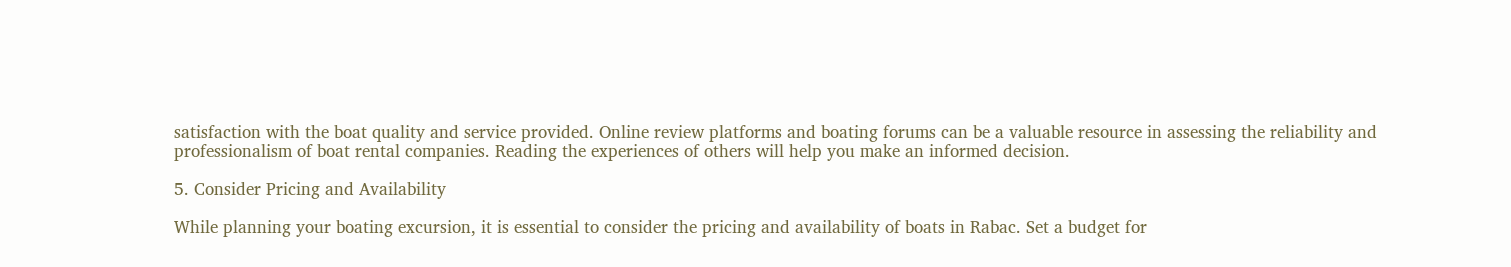satisfaction with the boat quality and service provided. Online review platforms and boating forums can be a valuable resource in assessing the reliability and professionalism of boat rental companies. Reading the experiences of others will help you make an informed decision.

5. Consider Pricing and Availability

While planning your boating excursion, it is essential to consider the pricing and availability of boats in Rabac. Set a budget for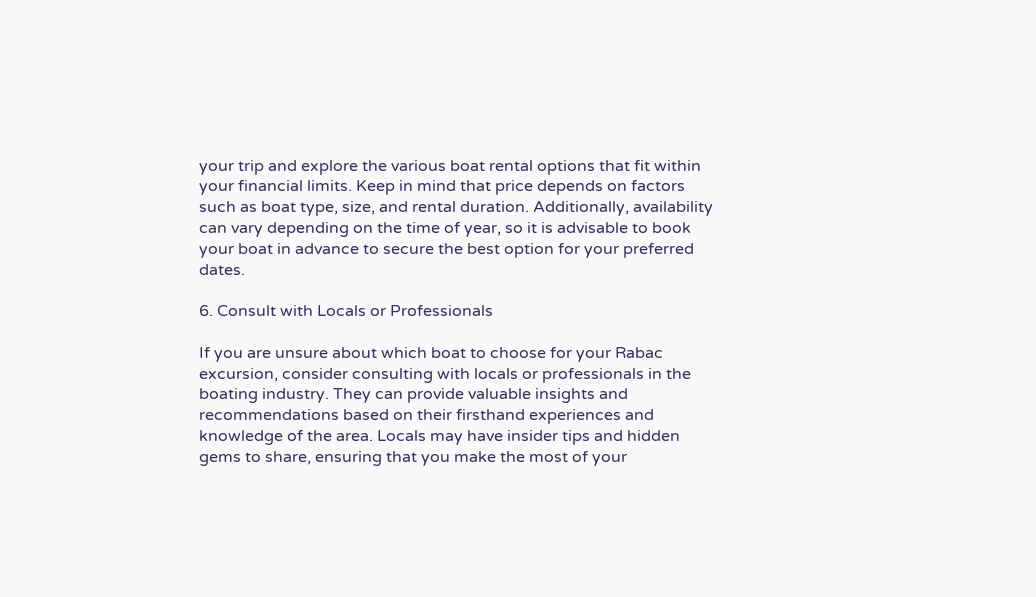your trip and explore the various boat rental options that fit within your financial limits. Keep in mind that price depends on factors such as boat type, size, and rental duration. Additionally, availability can vary depending on the time of year, so it is advisable to book your boat in advance to secure the best option for your preferred dates.

6. Consult with Locals or Professionals

If you are unsure about which boat to choose for your Rabac excursion, consider consulting with locals or professionals in the boating industry. They can provide valuable insights and recommendations based on their firsthand experiences and knowledge of the area. Locals may have insider tips and hidden gems to share, ensuring that you make the most of your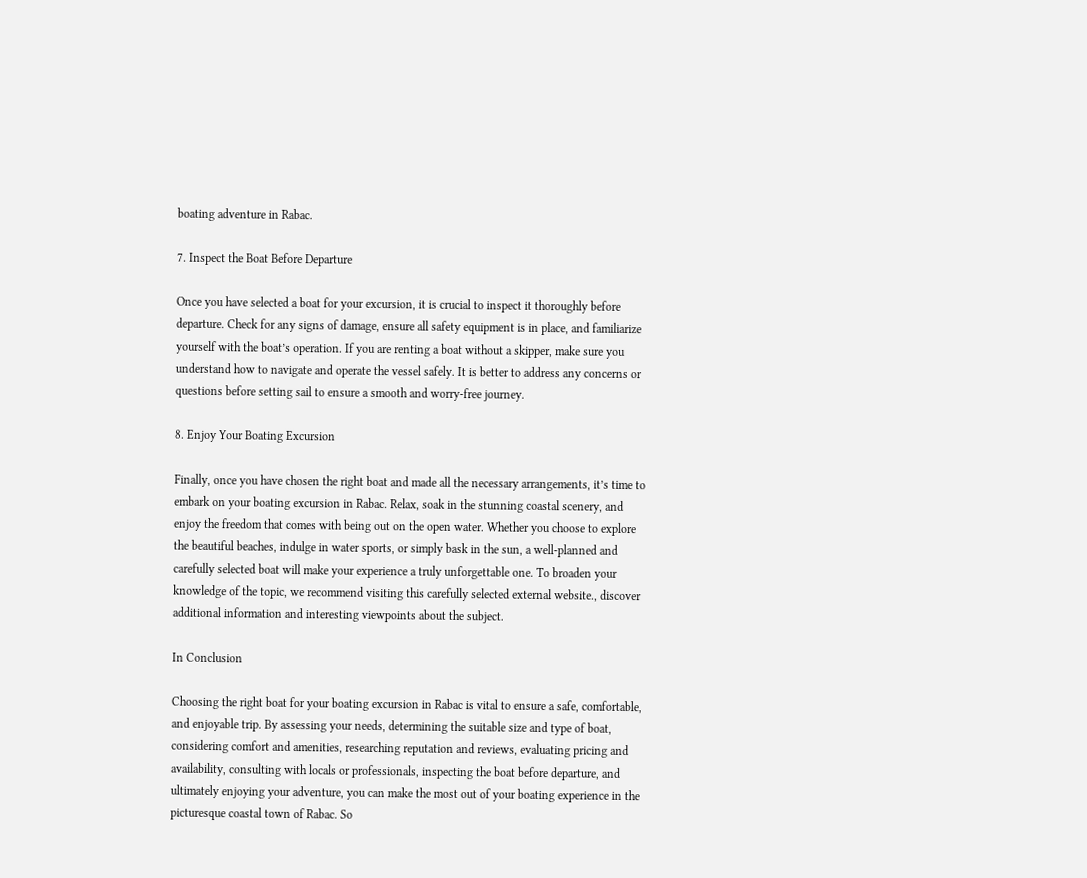boating adventure in Rabac.

7. Inspect the Boat Before Departure

Once you have selected a boat for your excursion, it is crucial to inspect it thoroughly before departure. Check for any signs of damage, ensure all safety equipment is in place, and familiarize yourself with the boat’s operation. If you are renting a boat without a skipper, make sure you understand how to navigate and operate the vessel safely. It is better to address any concerns or questions before setting sail to ensure a smooth and worry-free journey.

8. Enjoy Your Boating Excursion

Finally, once you have chosen the right boat and made all the necessary arrangements, it’s time to embark on your boating excursion in Rabac. Relax, soak in the stunning coastal scenery, and enjoy the freedom that comes with being out on the open water. Whether you choose to explore the beautiful beaches, indulge in water sports, or simply bask in the sun, a well-planned and carefully selected boat will make your experience a truly unforgettable one. To broaden your knowledge of the topic, we recommend visiting this carefully selected external website., discover additional information and interesting viewpoints about the subject.

In Conclusion

Choosing the right boat for your boating excursion in Rabac is vital to ensure a safe, comfortable, and enjoyable trip. By assessing your needs, determining the suitable size and type of boat, considering comfort and amenities, researching reputation and reviews, evaluating pricing and availability, consulting with locals or professionals, inspecting the boat before departure, and ultimately enjoying your adventure, you can make the most out of your boating experience in the picturesque coastal town of Rabac. So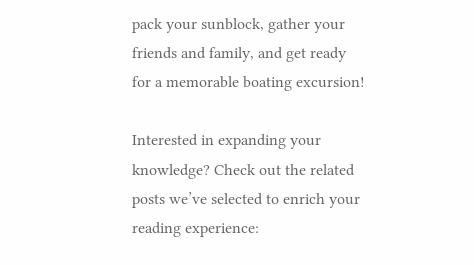pack your sunblock, gather your friends and family, and get ready for a memorable boating excursion!

Interested in expanding your knowledge? Check out the related posts we’ve selected to enrich your reading experience: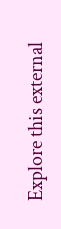Explore this external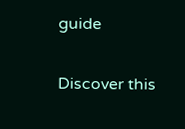guide

Discover this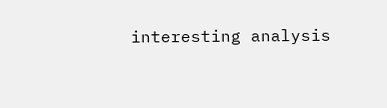interesting analysis